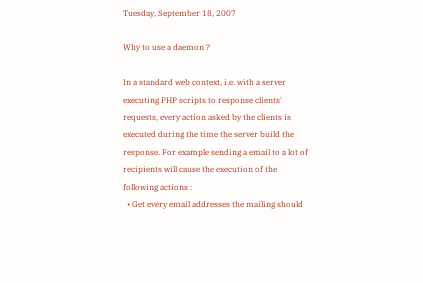Tuesday, September 18, 2007

Why to use a daemon ?

In a standard web context, i.e. with a server executing PHP scripts to response clients' requests, every action asked by the clients is executed during the time the server build the response. For example sending a email to a lot of recipients will cause the execution of the following actions :
  • Get every email addresses the mailing should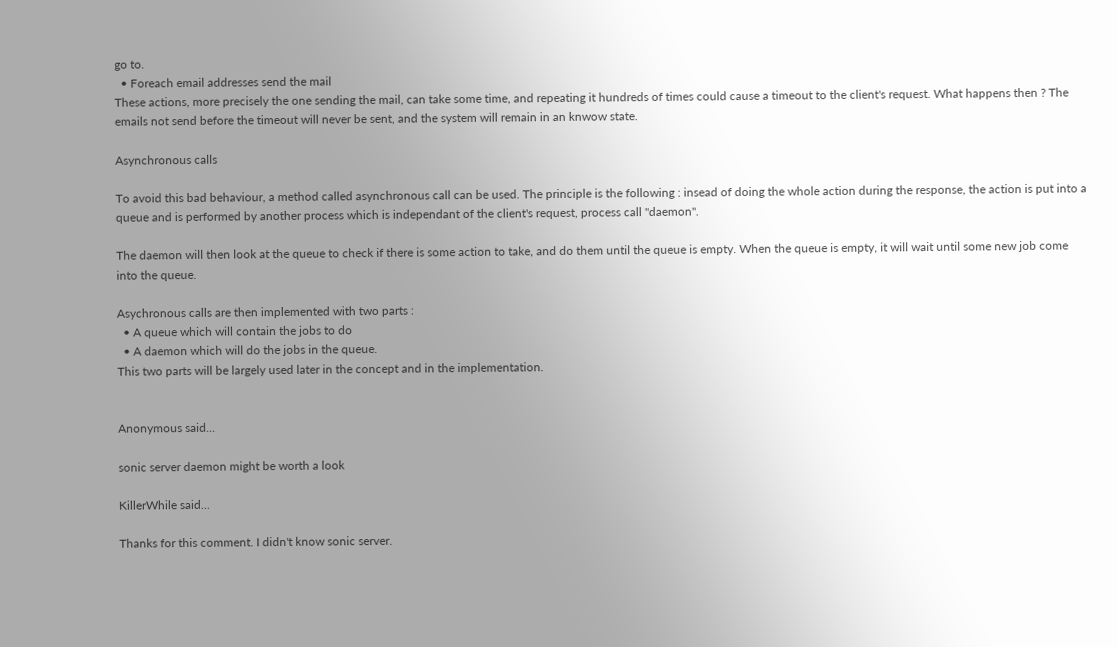go to.
  • Foreach email addresses send the mail
These actions, more precisely the one sending the mail, can take some time, and repeating it hundreds of times could cause a timeout to the client's request. What happens then ? The emails not send before the timeout will never be sent, and the system will remain in an knwow state.

Asynchronous calls

To avoid this bad behaviour, a method called asynchronous call can be used. The principle is the following : insead of doing the whole action during the response, the action is put into a queue and is performed by another process which is independant of the client's request, process call "daemon".

The daemon will then look at the queue to check if there is some action to take, and do them until the queue is empty. When the queue is empty, it will wait until some new job come into the queue.

Asychronous calls are then implemented with two parts :
  • A queue which will contain the jobs to do
  • A daemon which will do the jobs in the queue.
This two parts will be largely used later in the concept and in the implementation.


Anonymous said...

sonic server daemon might be worth a look

KillerWhile said...

Thanks for this comment. I didn't know sonic server.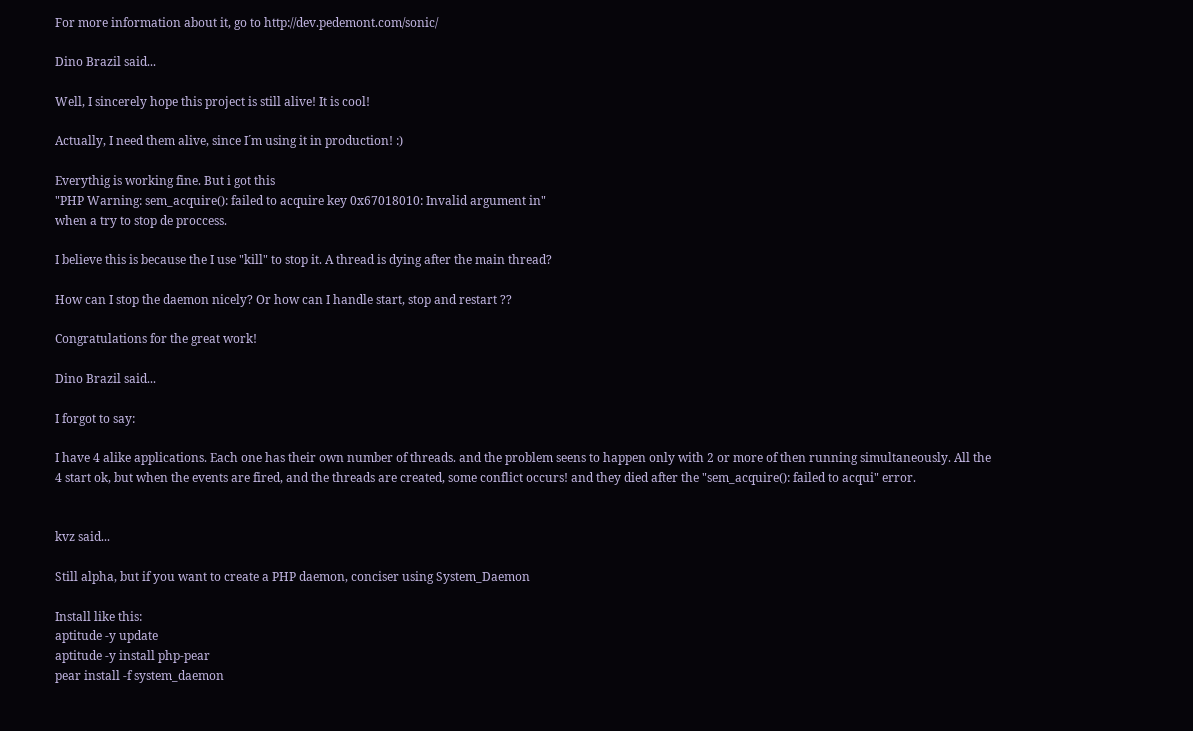For more information about it, go to http://dev.pedemont.com/sonic/

Dino Brazil said...

Well, I sincerely hope this project is still alive! It is cool!

Actually, I need them alive, since I´m using it in production! :)

Everythig is working fine. But i got this
"PHP Warning: sem_acquire(): failed to acquire key 0x67018010: Invalid argument in"
when a try to stop de proccess.

I believe this is because the I use "kill" to stop it. A thread is dying after the main thread?

How can I stop the daemon nicely? Or how can I handle start, stop and restart ??

Congratulations for the great work!

Dino Brazil said...

I forgot to say:

I have 4 alike applications. Each one has their own number of threads. and the problem seens to happen only with 2 or more of then running simultaneously. All the 4 start ok, but when the events are fired, and the threads are created, some conflict occurs! and they died after the "sem_acquire(): failed to acqui" error.


kvz said...

Still alpha, but if you want to create a PHP daemon, conciser using System_Daemon

Install like this:
aptitude -y update
aptitude -y install php-pear
pear install -f system_daemon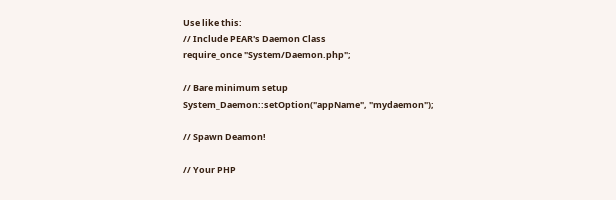Use like this:
// Include PEAR's Daemon Class
require_once "System/Daemon.php";

// Bare minimum setup
System_Daemon::setOption("appName", "mydaemon");

// Spawn Deamon!

// Your PHP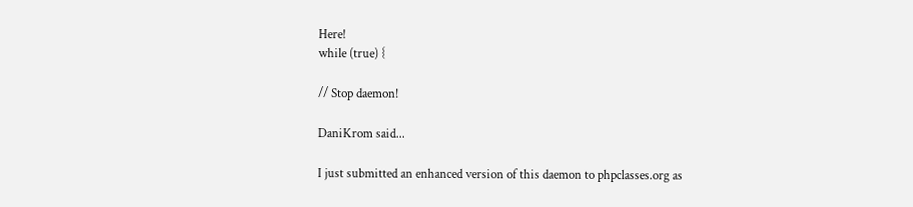Here!
while (true) {

// Stop daemon!

DaniKrom said...

I just submitted an enhanced version of this daemon to phpclasses.org as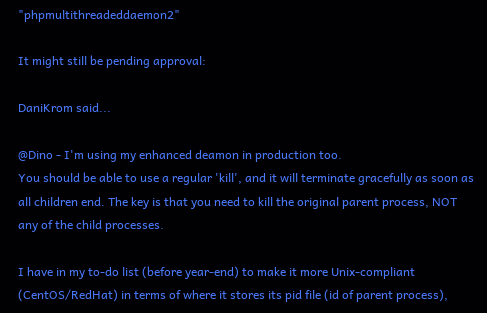"phpmultithreadeddaemon2"

It might still be pending approval:

DaniKrom said...

@Dino - I'm using my enhanced deamon in production too.
You should be able to use a regular 'kill', and it will terminate gracefully as soon as all children end. The key is that you need to kill the original parent process, NOT any of the child processes.

I have in my to-do list (before year-end) to make it more Unix-compliant (CentOS/RedHat) in terms of where it stores its pid file (id of parent process),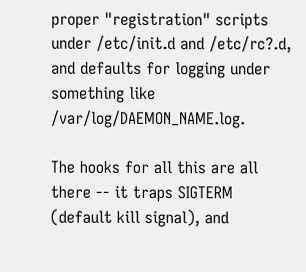proper "registration" scripts under /etc/init.d and /etc/rc?.d, and defaults for logging under something like /var/log/DAEMON_NAME.log.

The hooks for all this are all there -- it traps SIGTERM (default kill signal), and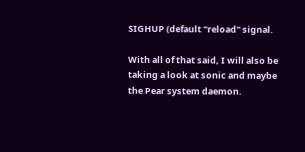SIGHUP (default "reload" signal.

With all of that said, I will also be taking a look at sonic and maybe the Pear system daemon.